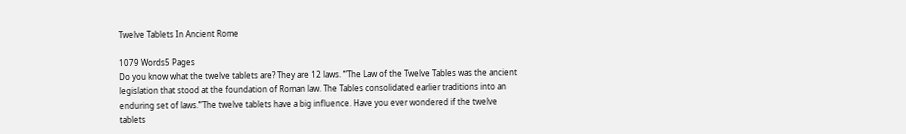Twelve Tablets In Ancient Rome

1079 Words5 Pages
Do you know what the twelve tablets are? They are 12 laws. ‘“The Law of the Twelve Tables was the ancient legislation that stood at the foundation of Roman law. The Tables consolidated earlier traditions into an enduring set of laws.’”The twelve tablets have a big influence. Have you ever wondered if the twelve tablets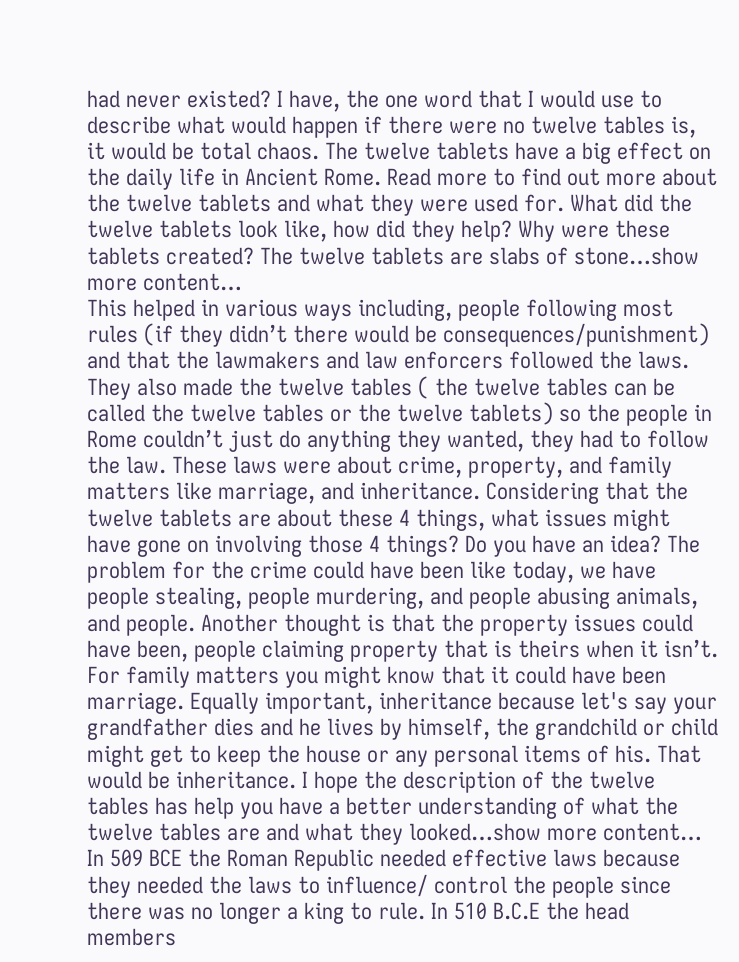had never existed? I have, the one word that I would use to describe what would happen if there were no twelve tables is, it would be total chaos. The twelve tablets have a big effect on the daily life in Ancient Rome. Read more to find out more about the twelve tablets and what they were used for. What did the twelve tablets look like, how did they help? Why were these tablets created? The twelve tablets are slabs of stone…show more content…
This helped in various ways including, people following most rules (if they didn’t there would be consequences/punishment) and that the lawmakers and law enforcers followed the laws. They also made the twelve tables ( the twelve tables can be called the twelve tables or the twelve tablets) so the people in Rome couldn’t just do anything they wanted, they had to follow the law. These laws were about crime, property, and family matters like marriage, and inheritance. Considering that the twelve tablets are about these 4 things, what issues might have gone on involving those 4 things? Do you have an idea? The problem for the crime could have been like today, we have people stealing, people murdering, and people abusing animals, and people. Another thought is that the property issues could have been, people claiming property that is theirs when it isn’t. For family matters you might know that it could have been marriage. Equally important, inheritance because let's say your grandfather dies and he lives by himself, the grandchild or child might get to keep the house or any personal items of his. That would be inheritance. I hope the description of the twelve tables has help you have a better understanding of what the twelve tables are and what they looked…show more content…
In 509 BCE the Roman Republic needed effective laws because they needed the laws to influence/ control the people since there was no longer a king to rule. In 510 B.C.E the head members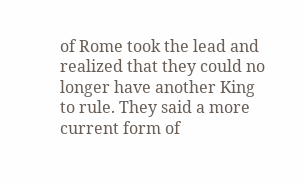of Rome took the lead and realized that they could no longer have another King to rule. They said a more current form of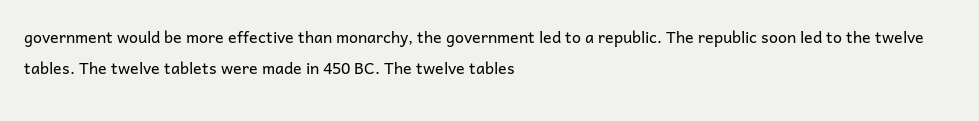government would be more effective than monarchy, the government led to a republic. The republic soon led to the twelve tables. The twelve tablets were made in 450 BC. The twelve tables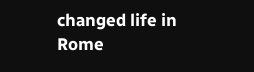changed life in Rome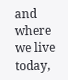and where we live today,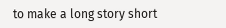to make a long story short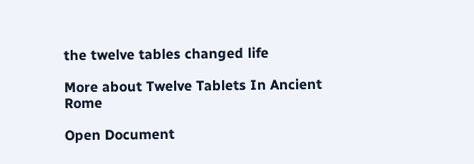the twelve tables changed life

More about Twelve Tablets In Ancient Rome

Open Document